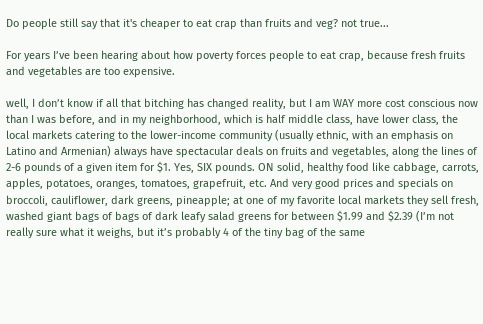Do people still say that it's cheaper to eat crap than fruits and veg? not true...

For years I’ve been hearing about how poverty forces people to eat crap, because fresh fruits and vegetables are too expensive.

well, I don’t know if all that bitching has changed reality, but I am WAY more cost conscious now than I was before, and in my neighborhood, which is half middle class, have lower class, the local markets catering to the lower-income community (usually ethnic, with an emphasis on Latino and Armenian) always have spectacular deals on fruits and vegetables, along the lines of 2-6 pounds of a given item for $1. Yes, SIX pounds. ON solid, healthy food like cabbage, carrots, apples, potatoes, oranges, tomatoes, grapefruit, etc. And very good prices and specials on broccoli, cauliflower, dark greens, pineapple; at one of my favorite local markets they sell fresh, washed giant bags of bags of dark leafy salad greens for between $1.99 and $2.39 (I’m not really sure what it weighs, but it’s probably 4 of the tiny bag of the same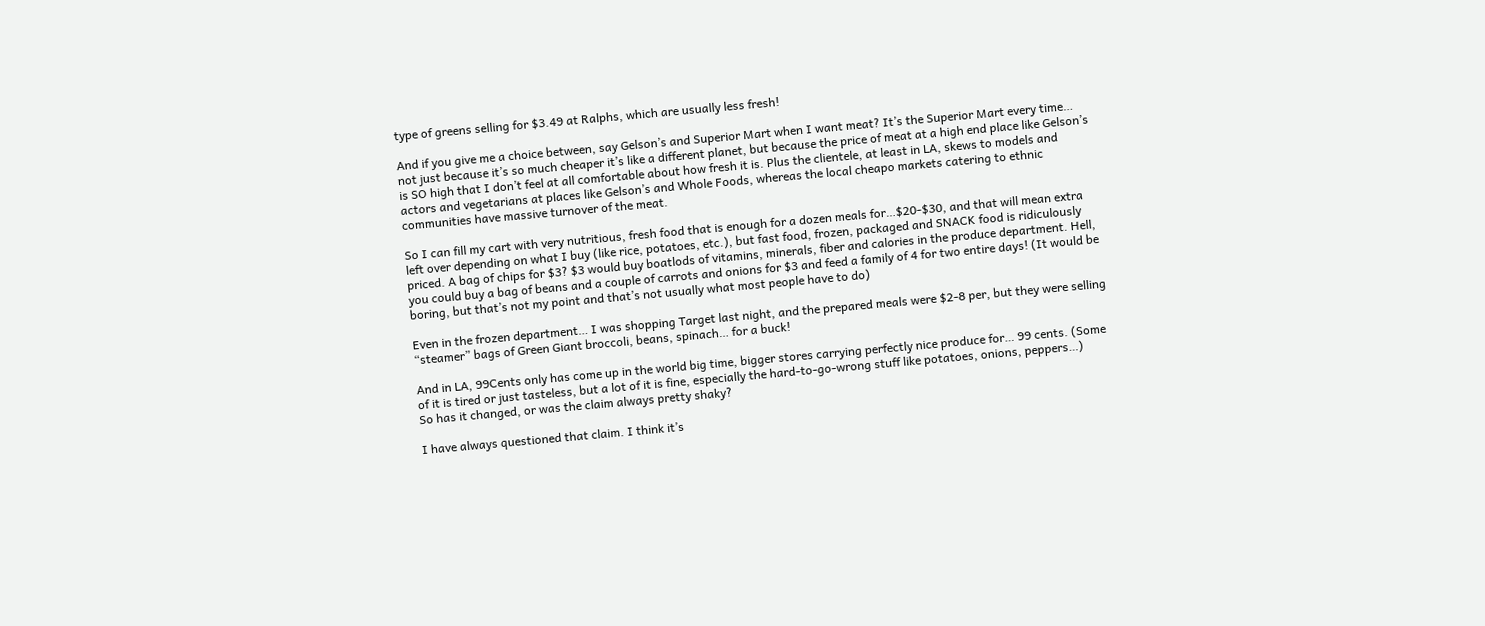type of greens selling for $3.49 at Ralphs, which are usually less fresh!

And if you give me a choice between, say Gelson’s and Superior Mart when I want meat? It’s the Superior Mart every time… not just because it’s so much cheaper it’s like a different planet, but because the price of meat at a high end place like Gelson’s is SO high that I don’t feel at all comfortable about how fresh it is. Plus the clientele, at least in LA, skews to models and actors and vegetarians at places like Gelson’s and Whole Foods, whereas the local cheapo markets catering to ethnic communities have massive turnover of the meat.

So I can fill my cart with very nutritious, fresh food that is enough for a dozen meals for…$20-$30, and that will mean extra left over depending on what I buy (like rice, potatoes, etc.), but fast food, frozen, packaged and SNACK food is ridiculously priced. A bag of chips for $3? $3 would buy boatlods of vitamins, minerals, fiber and calories in the produce department. Hell, you could buy a bag of beans and a couple of carrots and onions for $3 and feed a family of 4 for two entire days! (It would be boring, but that’s not my point and that’s not usually what most people have to do)

Even in the frozen department… I was shopping Target last night, and the prepared meals were $2-8 per, but they were selling “steamer” bags of Green Giant broccoli, beans, spinach… for a buck!

And in LA, 99Cents only has come up in the world big time, bigger stores carrying perfectly nice produce for… 99 cents. (Some of it is tired or just tasteless, but a lot of it is fine, especially the hard-to-go-wrong stuff like potatoes, onions, peppers…)
So has it changed, or was the claim always pretty shaky?

I have always questioned that claim. I think it’s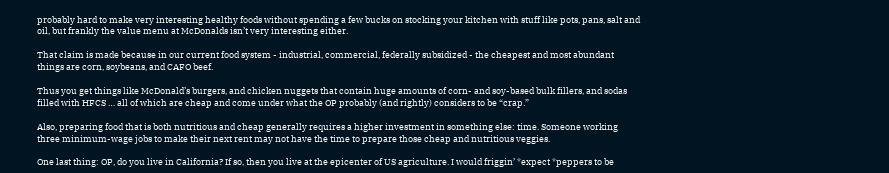probably hard to make very interesting healthy foods without spending a few bucks on stocking your kitchen with stuff like pots, pans, salt and oil, but frankly the value menu at McDonalds isn’t very interesting either.

That claim is made because in our current food system - industrial, commercial, federally subsidized - the cheapest and most abundant things are corn, soybeans, and CAFO beef.

Thus you get things like McDonald’s burgers, and chicken nuggets that contain huge amounts of corn- and soy-based bulk fillers, and sodas filled with HFCS … all of which are cheap and come under what the OP probably (and rightly) considers to be “crap.”

Also, preparing food that is both nutritious and cheap generally requires a higher investment in something else: time. Someone working three minimum-wage jobs to make their next rent may not have the time to prepare those cheap and nutritious veggies.

One last thing: OP, do you live in California? If so, then you live at the epicenter of US agriculture. I would friggin’ *expect *peppers to be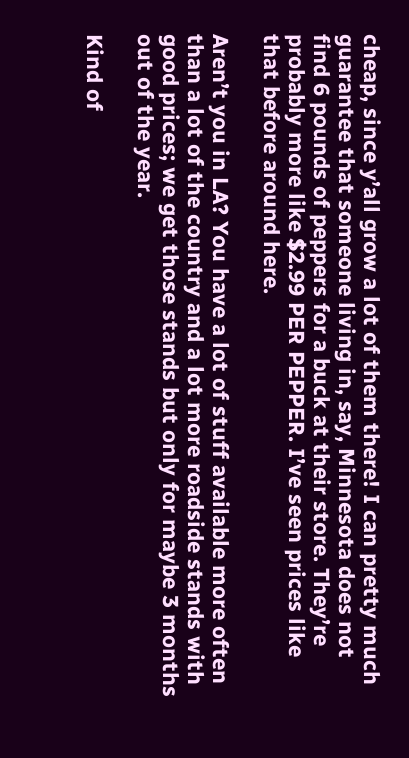cheap, since y’all grow a lot of them there! I can pretty much guarantee that someone living in, say, Minnesota does not find 6 pounds of peppers for a buck at their store. They’re probably more like $2.99 PER PEPPER. I’ve seen prices like that before around here.

Aren’t you in LA? You have a lot of stuff available more often than a lot of the country and a lot more roadside stands with good prices; we get those stands but only for maybe 3 months out of the year.

Kind of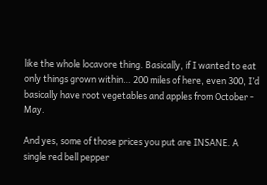like the whole locavore thing. Basically, if I wanted to eat only things grown within… 200 miles of here, even 300, I’d basically have root vegetables and apples from October - May.

And yes, some of those prices you put are INSANE. A single red bell pepper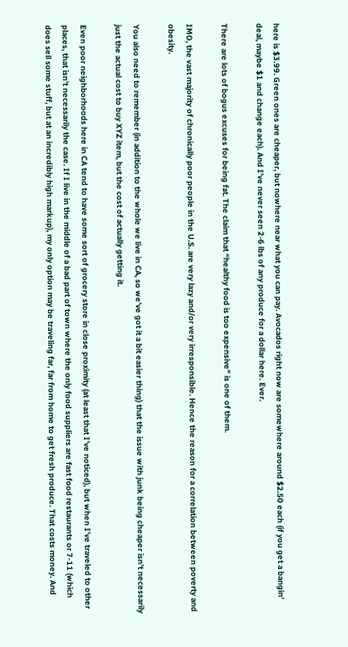here is $3.99. Green ones are cheaper, but nowhere near what you can pay. Avocados right now are somewhere around $2.50 each (if you get a bangin’ deal, maybe $1 and change each). And I’ve never seen 2-6 lbs of any produce for a dollar here. Ever.

There are lots of bogus excuses for being fat. The claim that “healthy food is too expensive” is one of them.

IMO, the vast majority of chronically poor people in the U.S. are very lazy and/or very irresponsible. Hence the reason for a correlation between poverty and obesity.

You also need to remember (in addition to the whole we live in CA, so we’ve got it a bit easier thing) that the issue with junk being cheaper isn’t necessarily just the actual cost to buy XYZ item, but the cost of actually getting it.

Even poor neighborhoods here in CA tend to have some sort of grocery store in close proximity (at least that I’ve noticed), but when I’ve traveled to other places, that isn’t necessarily the case. If I live in the middle of a bad part of town where the only food suppliers are fast food restaurants or 7-11 (which does sell some stuff, but at an incredibly high markup), my only option may be traveling far, far from home to get fresh produce. That costs money. And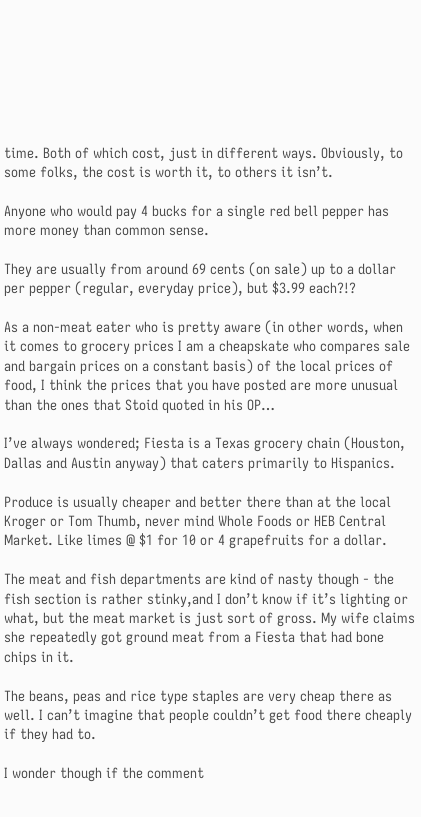time. Both of which cost, just in different ways. Obviously, to some folks, the cost is worth it, to others it isn’t.

Anyone who would pay 4 bucks for a single red bell pepper has more money than common sense.

They are usually from around 69 cents (on sale) up to a dollar per pepper (regular, everyday price), but $3.99 each?!?

As a non-meat eater who is pretty aware (in other words, when it comes to grocery prices I am a cheapskate who compares sale and bargain prices on a constant basis) of the local prices of food, I think the prices that you have posted are more unusual than the ones that Stoid quoted in his OP…

I’ve always wondered; Fiesta is a Texas grocery chain (Houston, Dallas and Austin anyway) that caters primarily to Hispanics.

Produce is usually cheaper and better there than at the local Kroger or Tom Thumb, never mind Whole Foods or HEB Central Market. Like limes @ $1 for 10 or 4 grapefruits for a dollar.

The meat and fish departments are kind of nasty though - the fish section is rather stinky,and I don’t know if it’s lighting or what, but the meat market is just sort of gross. My wife claims she repeatedly got ground meat from a Fiesta that had bone chips in it.

The beans, peas and rice type staples are very cheap there as well. I can’t imagine that people couldn’t get food there cheaply if they had to.

I wonder though if the comment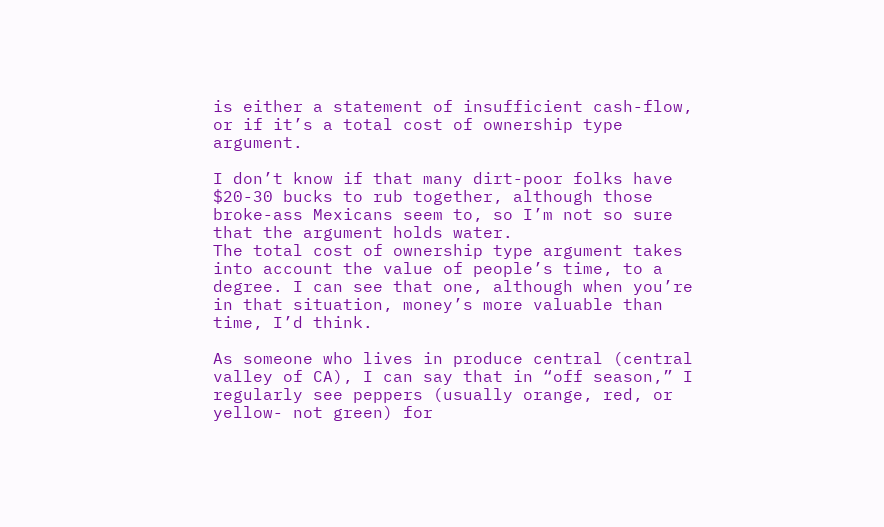is either a statement of insufficient cash-flow, or if it’s a total cost of ownership type argument.

I don’t know if that many dirt-poor folks have $20-30 bucks to rub together, although those broke-ass Mexicans seem to, so I’m not so sure that the argument holds water.
The total cost of ownership type argument takes into account the value of people’s time, to a degree. I can see that one, although when you’re in that situation, money’s more valuable than time, I’d think.

As someone who lives in produce central (central valley of CA), I can say that in “off season,” I regularly see peppers (usually orange, red, or yellow- not green) for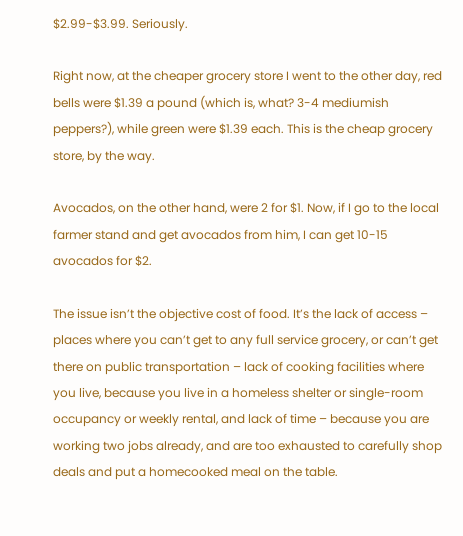$2.99-$3.99. Seriously.

Right now, at the cheaper grocery store I went to the other day, red bells were $1.39 a pound (which is, what? 3-4 mediumish peppers?), while green were $1.39 each. This is the cheap grocery store, by the way.

Avocados, on the other hand, were 2 for $1. Now, if I go to the local farmer stand and get avocados from him, I can get 10-15 avocados for $2.

The issue isn’t the objective cost of food. It’s the lack of access – places where you can’t get to any full service grocery, or can’t get there on public transportation – lack of cooking facilities where you live, because you live in a homeless shelter or single-room occupancy or weekly rental, and lack of time – because you are working two jobs already, and are too exhausted to carefully shop deals and put a homecooked meal on the table.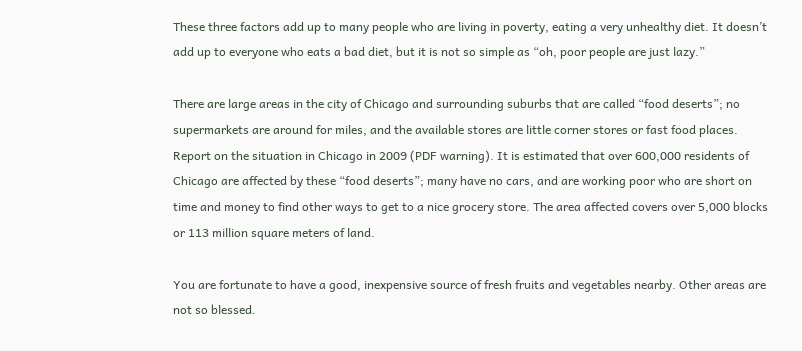These three factors add up to many people who are living in poverty, eating a very unhealthy diet. It doesn’t add up to everyone who eats a bad diet, but it is not so simple as “oh, poor people are just lazy.”

There are large areas in the city of Chicago and surrounding suburbs that are called “food deserts”; no supermarkets are around for miles, and the available stores are little corner stores or fast food places. Report on the situation in Chicago in 2009 (PDF warning). It is estimated that over 600,000 residents of Chicago are affected by these “food deserts”; many have no cars, and are working poor who are short on time and money to find other ways to get to a nice grocery store. The area affected covers over 5,000 blocks or 113 million square meters of land.

You are fortunate to have a good, inexpensive source of fresh fruits and vegetables nearby. Other areas are not so blessed.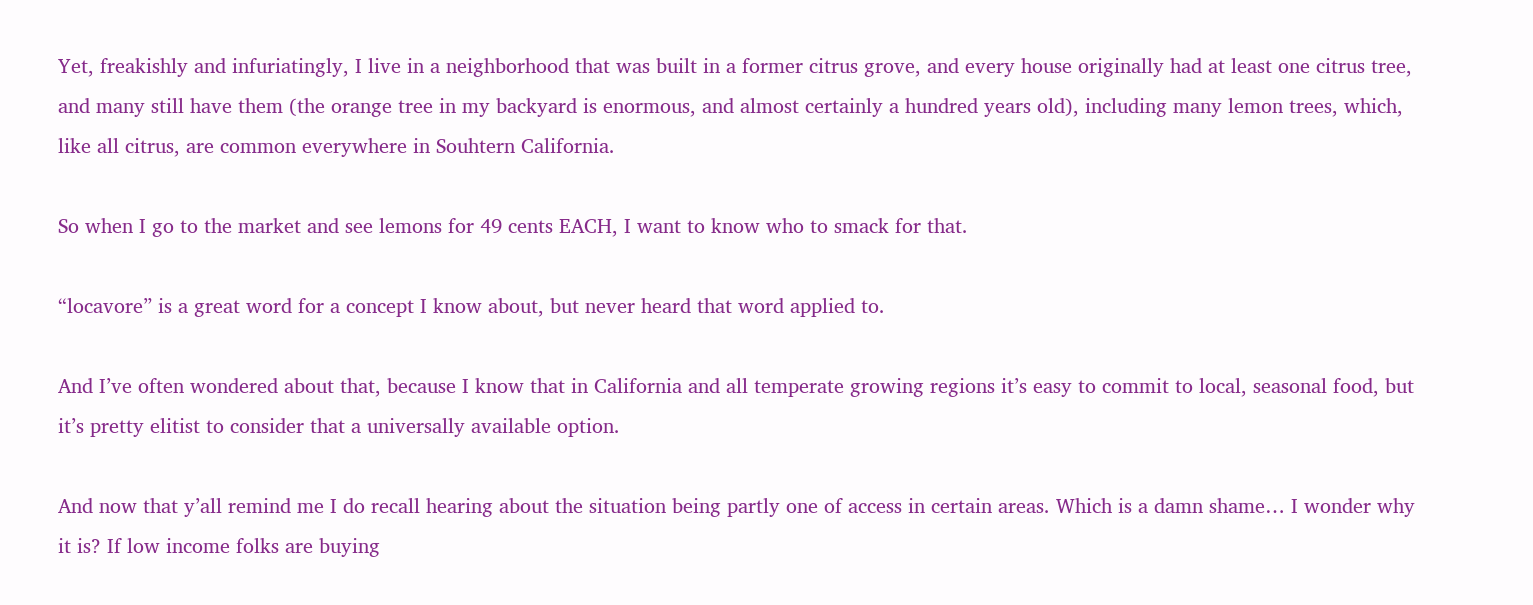Yet, freakishly and infuriatingly, I live in a neighborhood that was built in a former citrus grove, and every house originally had at least one citrus tree, and many still have them (the orange tree in my backyard is enormous, and almost certainly a hundred years old), including many lemon trees, which, like all citrus, are common everywhere in Souhtern California.

So when I go to the market and see lemons for 49 cents EACH, I want to know who to smack for that.

“locavore” is a great word for a concept I know about, but never heard that word applied to.

And I’ve often wondered about that, because I know that in California and all temperate growing regions it’s easy to commit to local, seasonal food, but it’s pretty elitist to consider that a universally available option.

And now that y’all remind me I do recall hearing about the situation being partly one of access in certain areas. Which is a damn shame… I wonder why it is? If low income folks are buying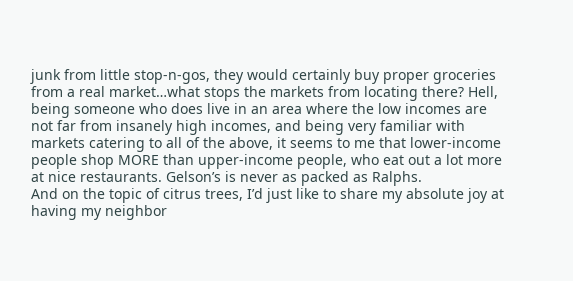junk from little stop-n-gos, they would certainly buy proper groceries from a real market…what stops the markets from locating there? Hell, being someone who does live in an area where the low incomes are not far from insanely high incomes, and being very familiar with markets catering to all of the above, it seems to me that lower-income people shop MORE than upper-income people, who eat out a lot more at nice restaurants. Gelson’s is never as packed as Ralphs.
And on the topic of citrus trees, I’d just like to share my absolute joy at having my neighbor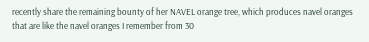recently share the remaining bounty of her NAVEL orange tree, which produces navel oranges that are like the navel oranges I remember from 30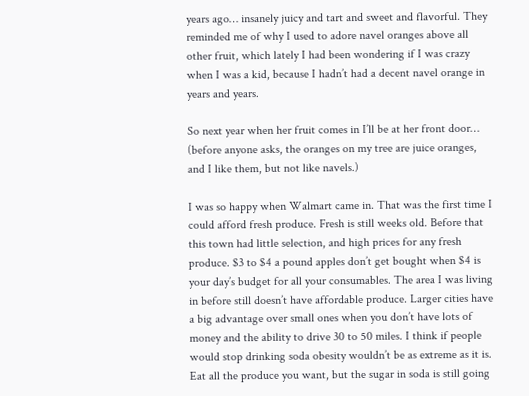years ago… insanely juicy and tart and sweet and flavorful. They reminded me of why I used to adore navel oranges above all other fruit, which lately I had been wondering if I was crazy when I was a kid, because I hadn’t had a decent navel orange in years and years.

So next year when her fruit comes in I’ll be at her front door… (before anyone asks, the oranges on my tree are juice oranges, and I like them, but not like navels.)

I was so happy when Walmart came in. That was the first time I could afford fresh produce. Fresh is still weeks old. Before that this town had little selection, and high prices for any fresh produce. $3 to $4 a pound apples don’t get bought when $4 is your day’s budget for all your consumables. The area I was living in before still doesn’t have affordable produce. Larger cities have a big advantage over small ones when you don’t have lots of money and the ability to drive 30 to 50 miles. I think if people would stop drinking soda obesity wouldn’t be as extreme as it is. Eat all the produce you want, but the sugar in soda is still going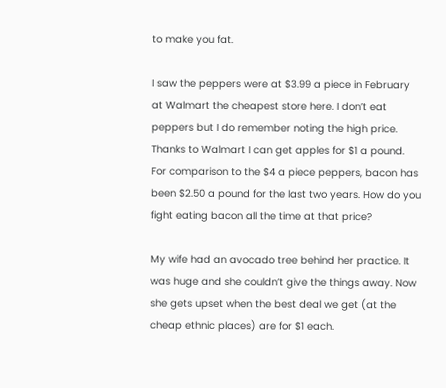to make you fat.

I saw the peppers were at $3.99 a piece in February at Walmart the cheapest store here. I don’t eat peppers but I do remember noting the high price. Thanks to Walmart I can get apples for $1 a pound. For comparison to the $4 a piece peppers, bacon has been $2.50 a pound for the last two years. How do you fight eating bacon all the time at that price?

My wife had an avocado tree behind her practice. It was huge and she couldn’t give the things away. Now she gets upset when the best deal we get (at the cheap ethnic places) are for $1 each.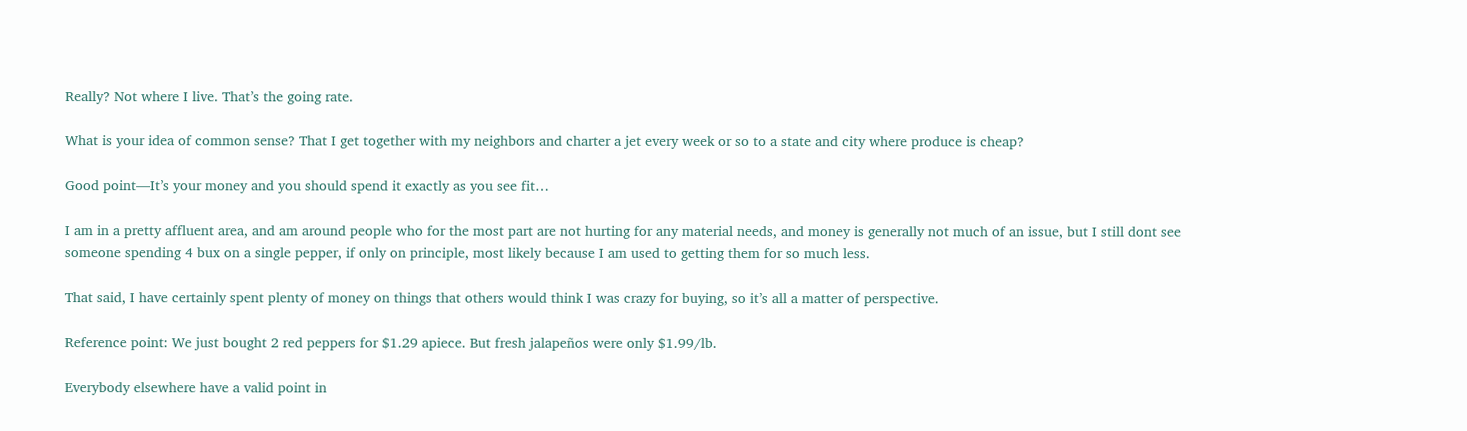Really? Not where I live. That’s the going rate.

What is your idea of common sense? That I get together with my neighbors and charter a jet every week or so to a state and city where produce is cheap?

Good point—It’s your money and you should spend it exactly as you see fit…

I am in a pretty affluent area, and am around people who for the most part are not hurting for any material needs, and money is generally not much of an issue, but I still dont see someone spending 4 bux on a single pepper, if only on principle, most likely because I am used to getting them for so much less.

That said, I have certainly spent plenty of money on things that others would think I was crazy for buying, so it’s all a matter of perspective.

Reference point: We just bought 2 red peppers for $1.29 apiece. But fresh jalapeños were only $1.99/lb.

Everybody elsewhere have a valid point in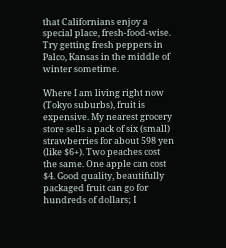that Californians enjoy a special place, fresh-food-wise. Try getting fresh peppers in Palco, Kansas in the middle of winter sometime.

Where I am living right now (Tokyo suburbs), fruit is expensive. My nearest grocery store sells a pack of six (small) strawberries for about 598 yen (like $6+). Two peaches cost the same. One apple can cost $4. Good quality, beautifully packaged fruit can go for hundreds of dollars; I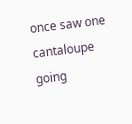once saw one cantaloupe going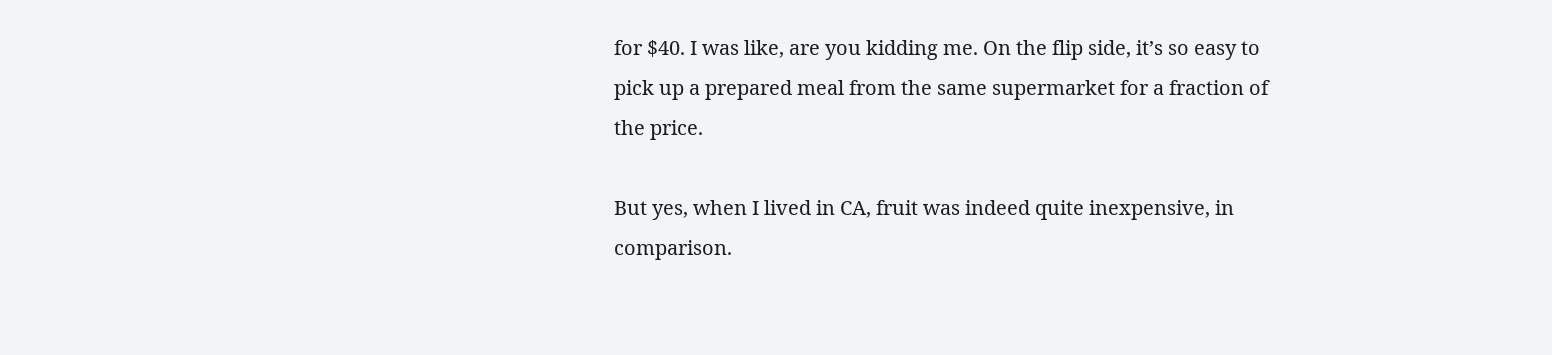for $40. I was like, are you kidding me. On the flip side, it’s so easy to pick up a prepared meal from the same supermarket for a fraction of the price.

But yes, when I lived in CA, fruit was indeed quite inexpensive, in comparison.